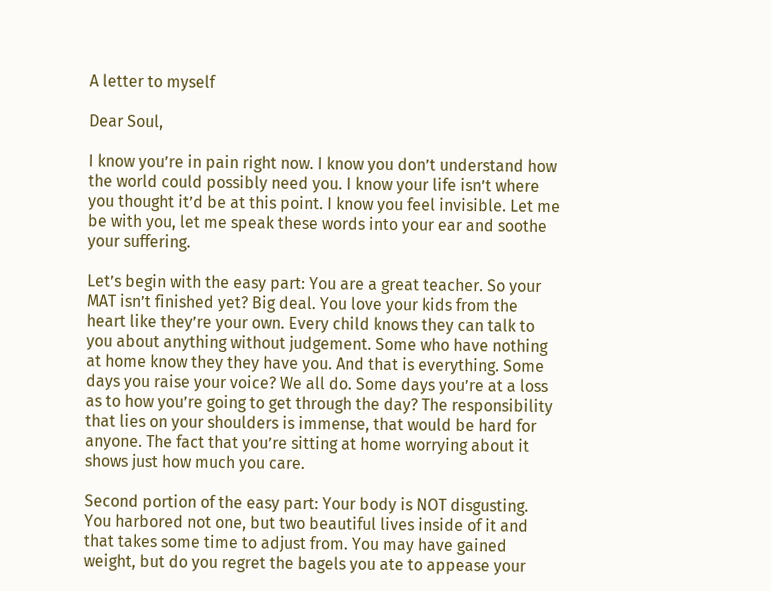A letter to myself

Dear Soul,

I know you’re in pain right now. I know you don’t understand how the world could possibly need you. I know your life isn’t where you thought it’d be at this point. I know you feel invisible. Let me be with you, let me speak these words into your ear and soothe your suffering.

Let’s begin with the easy part: You are a great teacher. So your MAT isn’t finished yet? Big deal. You love your kids from the heart like they’re your own. Every child knows they can talk to you about anything without judgement. Some who have nothing at home know they they have you. And that is everything. Some days you raise your voice? We all do. Some days you’re at a loss as to how you’re going to get through the day? The responsibility that lies on your shoulders is immense, that would be hard for anyone. The fact that you’re sitting at home worrying about it shows just how much you care.

Second portion of the easy part: Your body is NOT disgusting. You harbored not one, but two beautiful lives inside of it and that takes some time to adjust from. You may have gained weight, but do you regret the bagels you ate to appease your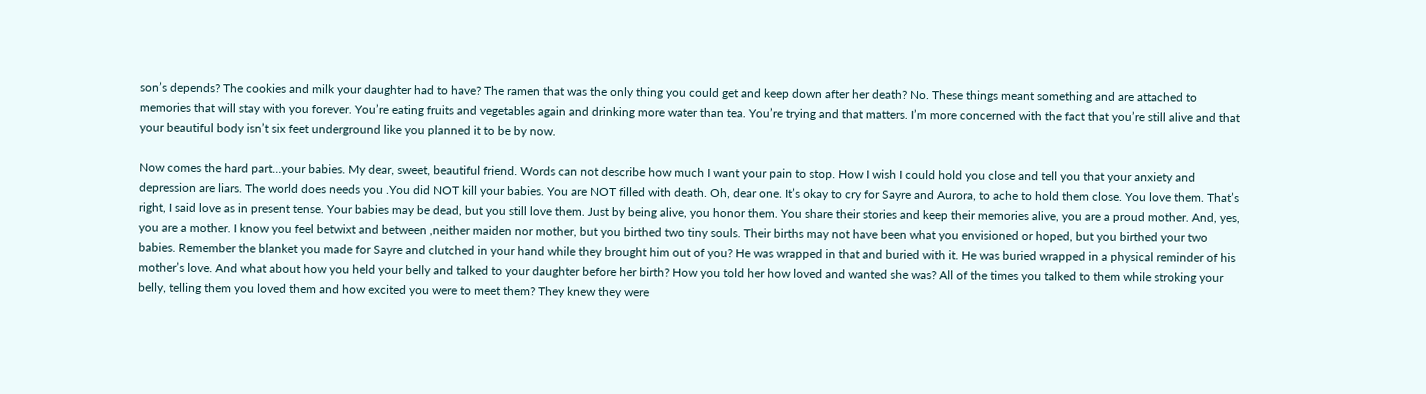son’s depends? The cookies and milk your daughter had to have? The ramen that was the only thing you could get and keep down after her death? No. These things meant something and are attached to memories that will stay with you forever. You’re eating fruits and vegetables again and drinking more water than tea. You’re trying and that matters. I’m more concerned with the fact that you’re still alive and that your beautiful body isn’t six feet underground like you planned it to be by now.

Now comes the hard part…your babies. My dear, sweet, beautiful friend. Words can not describe how much I want your pain to stop. How I wish I could hold you close and tell you that your anxiety and depression are liars. The world does needs you .You did NOT kill your babies. You are NOT filled with death. Oh, dear one. It’s okay to cry for Sayre and Aurora, to ache to hold them close. You love them. That’s right, I said love as in present tense. Your babies may be dead, but you still love them. Just by being alive, you honor them. You share their stories and keep their memories alive, you are a proud mother. And, yes, you are a mother. I know you feel betwixt and between ,neither maiden nor mother, but you birthed two tiny souls. Their births may not have been what you envisioned or hoped, but you birthed your two babies. Remember the blanket you made for Sayre and clutched in your hand while they brought him out of you? He was wrapped in that and buried with it. He was buried wrapped in a physical reminder of his mother’s love. And what about how you held your belly and talked to your daughter before her birth? How you told her how loved and wanted she was? All of the times you talked to them while stroking your belly, telling them you loved them and how excited you were to meet them? They knew they were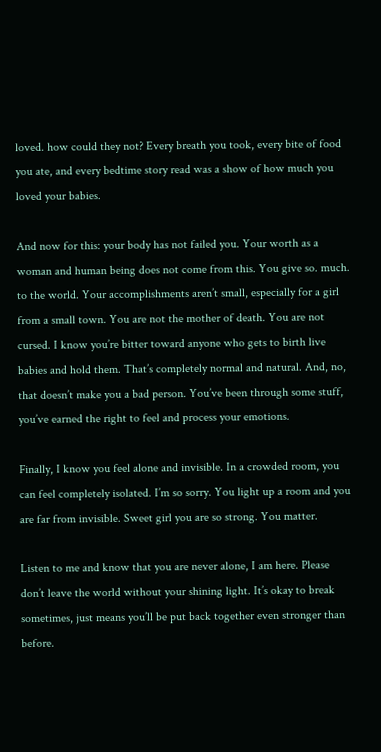loved. how could they not? Every breath you took, every bite of food you ate, and every bedtime story read was a show of how much you loved your babies.

And now for this: your body has not failed you. Your worth as a woman and human being does not come from this. You give so. much. to the world. Your accomplishments aren’t small, especially for a girl from a small town. You are not the mother of death. You are not cursed. I know you’re bitter toward anyone who gets to birth live babies and hold them. That’s completely normal and natural. And, no, that doesn’t make you a bad person. You’ve been through some stuff, you’ve earned the right to feel and process your emotions.

Finally, I know you feel alone and invisible. In a crowded room, you can feel completely isolated. I’m so sorry. You light up a room and you are far from invisible. Sweet girl you are so strong. You matter.

Listen to me and know that you are never alone, I am here. Please don’t leave the world without your shining light. It’s okay to break sometimes, just means you’ll be put back together even stronger than before.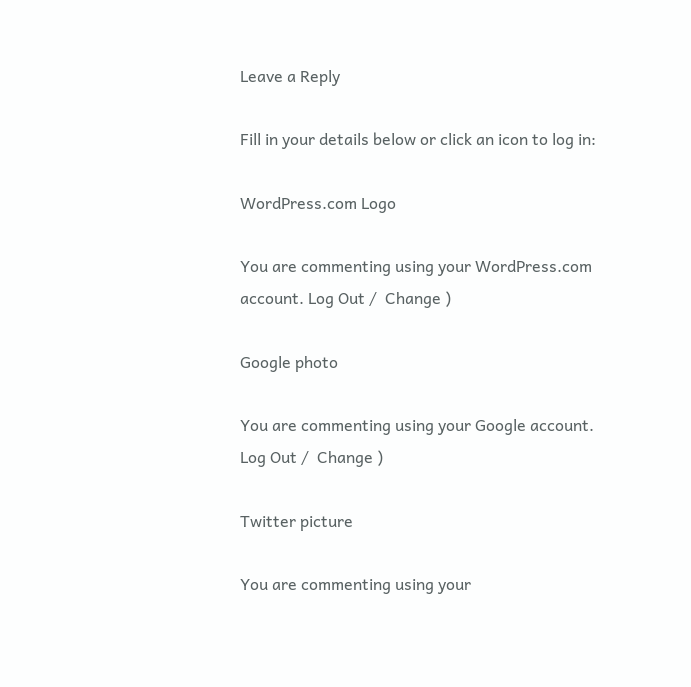Leave a Reply

Fill in your details below or click an icon to log in:

WordPress.com Logo

You are commenting using your WordPress.com account. Log Out /  Change )

Google photo

You are commenting using your Google account. Log Out /  Change )

Twitter picture

You are commenting using your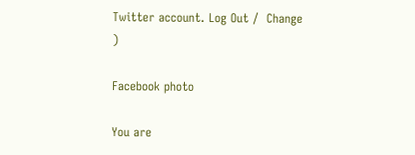Twitter account. Log Out /  Change )

Facebook photo

You are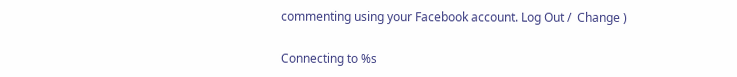commenting using your Facebook account. Log Out /  Change )

Connecting to %s